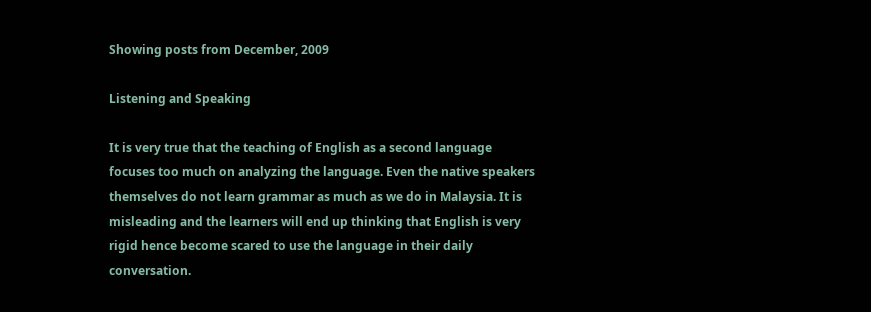Showing posts from December, 2009

Listening and Speaking

It is very true that the teaching of English as a second language focuses too much on analyzing the language. Even the native speakers themselves do not learn grammar as much as we do in Malaysia. It is misleading and the learners will end up thinking that English is very rigid hence become scared to use the language in their daily conversation.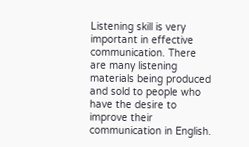Listening skill is very important in effective communication. There are many listening materials being produced and sold to people who have the desire to improve their communication in English.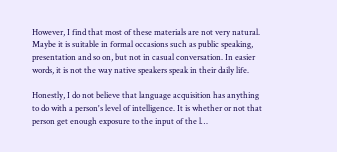However, I find that most of these materials are not very natural. Maybe it is suitable in formal occasions such as public speaking, presentation and so on, but not in casual conversation. In easier words, it is not the way native speakers speak in their daily life.

Honestly, I do not believe that language acquisition has anything to do with a person's level of intelligence. It is whether or not that person get enough exposure to the input of the l…